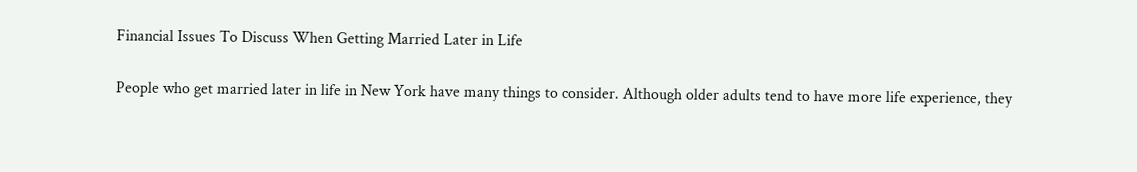Financial Issues To Discuss When Getting Married Later in Life

People who get married later in life in New York have many things to consider. Although older adults tend to have more life experience, they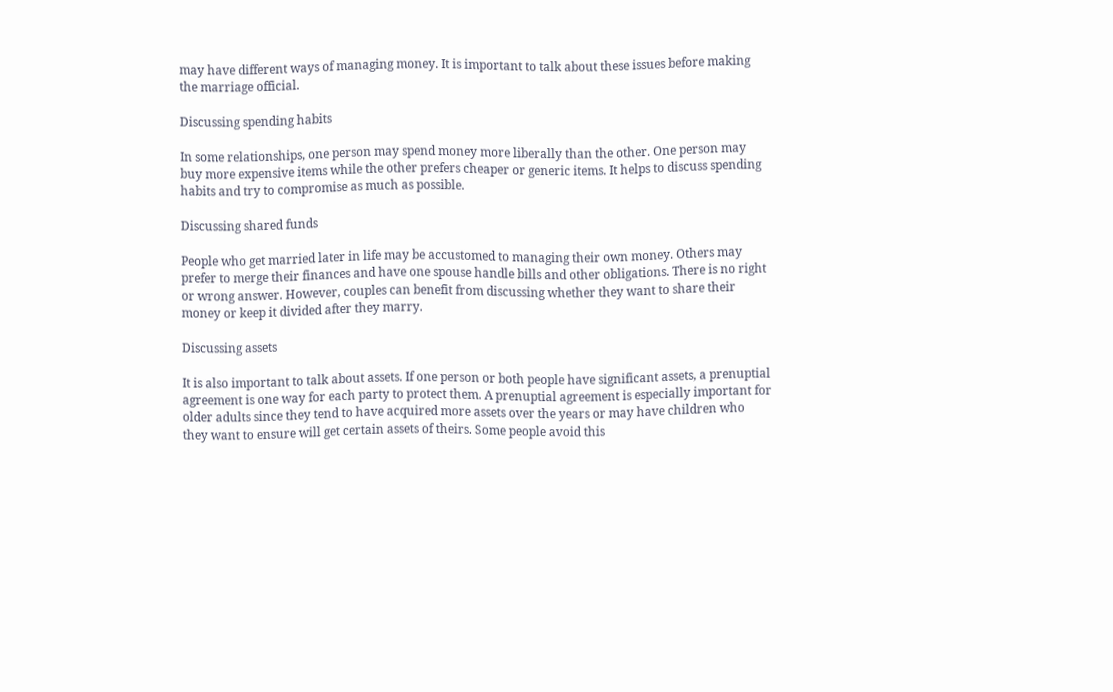may have different ways of managing money. It is important to talk about these issues before making the marriage official.

Discussing spending habits

In some relationships, one person may spend money more liberally than the other. One person may buy more expensive items while the other prefers cheaper or generic items. It helps to discuss spending habits and try to compromise as much as possible.

Discussing shared funds

People who get married later in life may be accustomed to managing their own money. Others may prefer to merge their finances and have one spouse handle bills and other obligations. There is no right or wrong answer. However, couples can benefit from discussing whether they want to share their money or keep it divided after they marry.

Discussing assets

It is also important to talk about assets. If one person or both people have significant assets, a prenuptial agreement is one way for each party to protect them. A prenuptial agreement is especially important for older adults since they tend to have acquired more assets over the years or may have children who they want to ensure will get certain assets of theirs. Some people avoid this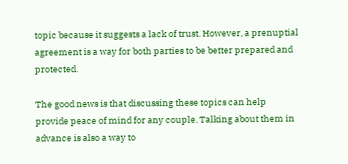topic because it suggests a lack of trust. However, a prenuptial agreement is a way for both parties to be better prepared and protected.

The good news is that discussing these topics can help provide peace of mind for any couple. Talking about them in advance is also a way to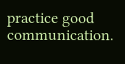practice good communication.